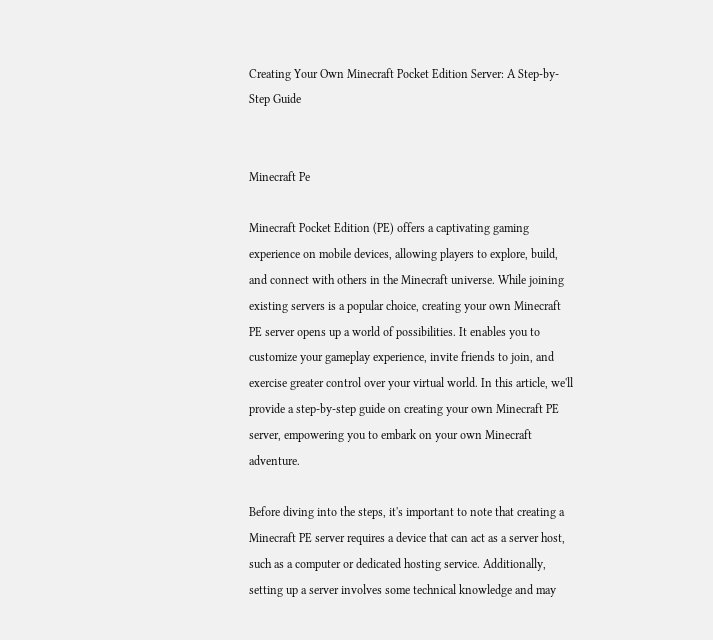Creating Your Own Minecraft Pocket Edition Server: A Step-by-Step Guide


Minecraft Pe

Minecraft Pocket Edition (PE) offers a captivating gaming experience on mobile devices, allowing players to explore, build, and connect with others in the Minecraft universe. While joining existing servers is a popular choice, creating your own Minecraft PE server opens up a world of possibilities. It enables you to customize your gameplay experience, invite friends to join, and exercise greater control over your virtual world. In this article, we'll provide a step-by-step guide on creating your own Minecraft PE server, empowering you to embark on your own Minecraft adventure.

Before diving into the steps, it's important to note that creating a Minecraft PE server requires a device that can act as a server host, such as a computer or dedicated hosting service. Additionally, setting up a server involves some technical knowledge and may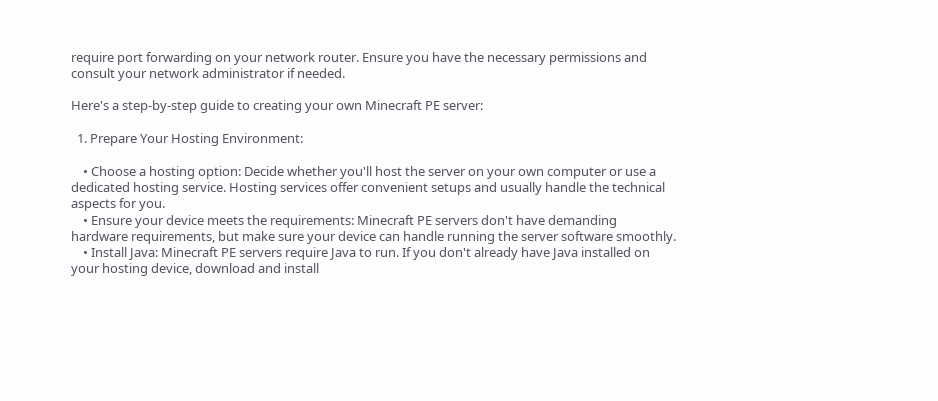require port forwarding on your network router. Ensure you have the necessary permissions and consult your network administrator if needed.

Here's a step-by-step guide to creating your own Minecraft PE server:

  1. Prepare Your Hosting Environment:

    • Choose a hosting option: Decide whether you'll host the server on your own computer or use a dedicated hosting service. Hosting services offer convenient setups and usually handle the technical aspects for you.
    • Ensure your device meets the requirements: Minecraft PE servers don't have demanding hardware requirements, but make sure your device can handle running the server software smoothly.
    • Install Java: Minecraft PE servers require Java to run. If you don't already have Java installed on your hosting device, download and install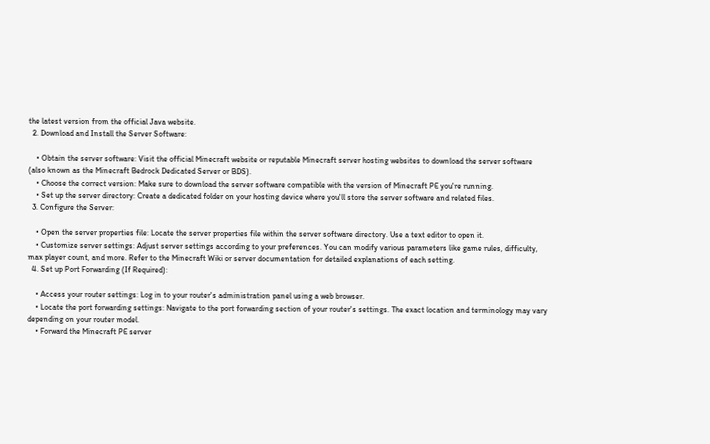the latest version from the official Java website.
  2. Download and Install the Server Software:

    • Obtain the server software: Visit the official Minecraft website or reputable Minecraft server hosting websites to download the server software (also known as the Minecraft Bedrock Dedicated Server or BDS).
    • Choose the correct version: Make sure to download the server software compatible with the version of Minecraft PE you're running.
    • Set up the server directory: Create a dedicated folder on your hosting device where you'll store the server software and related files.
  3. Configure the Server:

    • Open the server properties file: Locate the server properties file within the server software directory. Use a text editor to open it.
    • Customize server settings: Adjust server settings according to your preferences. You can modify various parameters like game rules, difficulty, max player count, and more. Refer to the Minecraft Wiki or server documentation for detailed explanations of each setting.
  4. Set up Port Forwarding (If Required):

    • Access your router settings: Log in to your router's administration panel using a web browser.
    • Locate the port forwarding settings: Navigate to the port forwarding section of your router's settings. The exact location and terminology may vary depending on your router model.
    • Forward the Minecraft PE server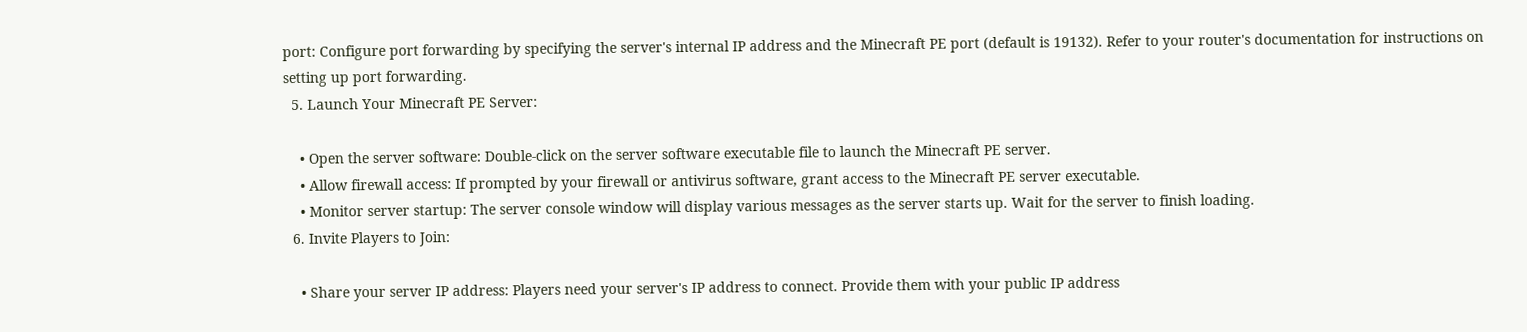port: Configure port forwarding by specifying the server's internal IP address and the Minecraft PE port (default is 19132). Refer to your router's documentation for instructions on setting up port forwarding.
  5. Launch Your Minecraft PE Server:

    • Open the server software: Double-click on the server software executable file to launch the Minecraft PE server.
    • Allow firewall access: If prompted by your firewall or antivirus software, grant access to the Minecraft PE server executable.
    • Monitor server startup: The server console window will display various messages as the server starts up. Wait for the server to finish loading.
  6. Invite Players to Join:

    • Share your server IP address: Players need your server's IP address to connect. Provide them with your public IP address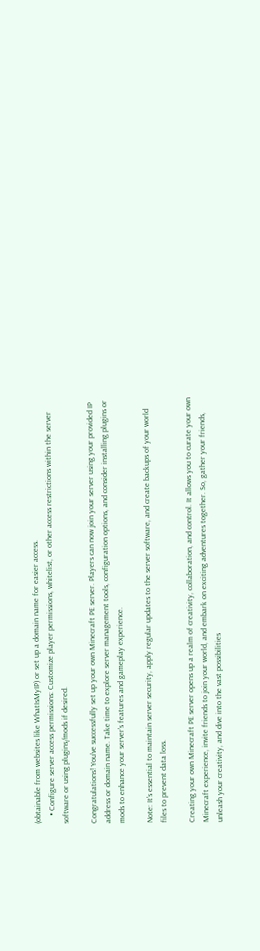(obtainable from websites like WhatIsMyIP) or set up a domain name for easier access.
    • Configure server access permissions: Customize player permissions, whitelist, or other access restrictions within the server software or using plugins/mods if desired.

Congratulations! You've successfully set up your own Minecraft PE server. Players can now join your server using your provided IP address or domain name. Take time to explore server management tools, configuration options, and consider installing plugins or mods to enhance your server's features and gameplay experience.

Note: It's essential to maintain server security, apply regular updates to the server software, and create backups of your world files to prevent data loss.

Creating your own Minecraft PE server opens up a realm of creativity, collaboration, and control. It allows you to curate your own Minecraft experience, invite friends to join your world, and embark on exciting adventures together. So, gather your friends, unleash your creativity, and dive into the vast possibilities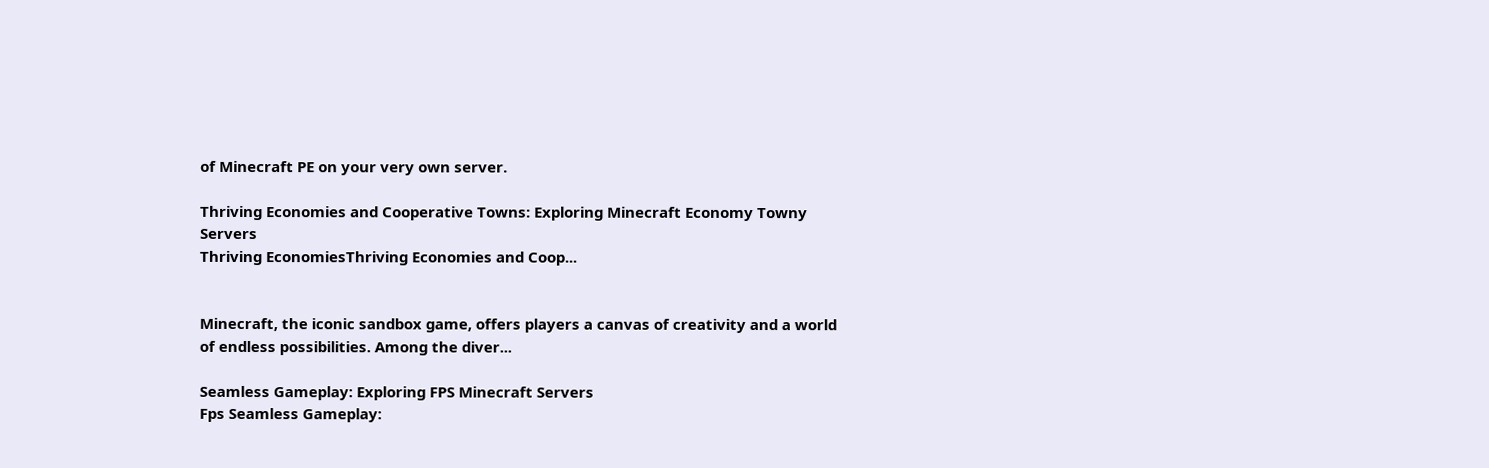of Minecraft PE on your very own server.

Thriving Economies and Cooperative Towns: Exploring Minecraft Economy Towny Servers
Thriving EconomiesThriving Economies and Coop...


Minecraft, the iconic sandbox game, offers players a canvas of creativity and a world of endless possibilities. Among the diver...

Seamless Gameplay: Exploring FPS Minecraft Servers
Fps Seamless Gameplay: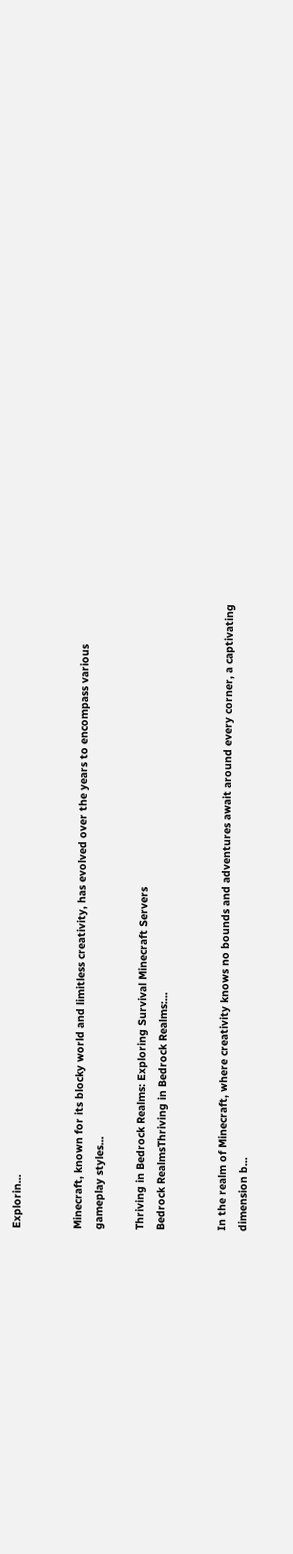Explorin...


Minecraft, known for its blocky world and limitless creativity, has evolved over the years to encompass various gameplay styles...

Thriving in Bedrock Realms: Exploring Survival Minecraft Servers
Bedrock RealmsThriving in Bedrock Realms:...


In the realm of Minecraft, where creativity knows no bounds and adventures await around every corner, a captivating dimension b...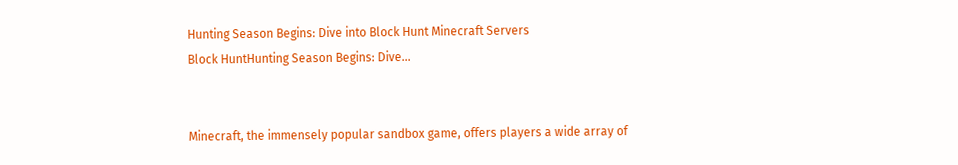Hunting Season Begins: Dive into Block Hunt Minecraft Servers
Block HuntHunting Season Begins: Dive...


Minecraft, the immensely popular sandbox game, offers players a wide array of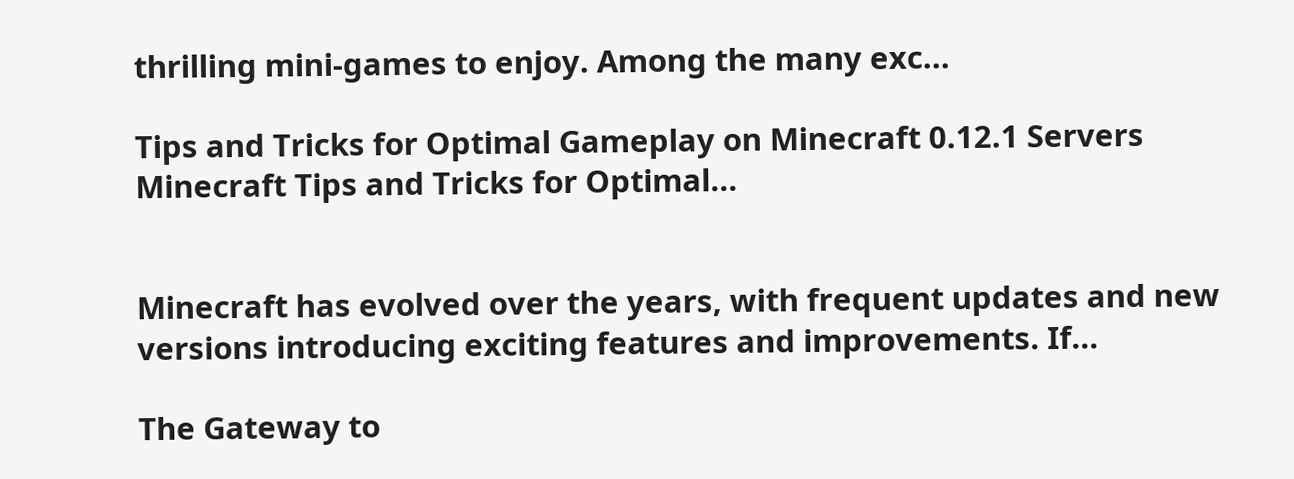thrilling mini-games to enjoy. Among the many exc...

Tips and Tricks for Optimal Gameplay on Minecraft 0.12.1 Servers
Minecraft Tips and Tricks for Optimal...


Minecraft has evolved over the years, with frequent updates and new versions introducing exciting features and improvements. If...

The Gateway to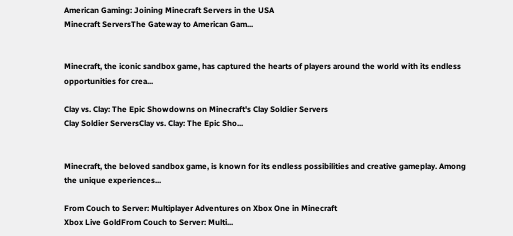American Gaming: Joining Minecraft Servers in the USA
Minecraft ServersThe Gateway to American Gam...


Minecraft, the iconic sandbox game, has captured the hearts of players around the world with its endless opportunities for crea...

Clay vs. Clay: The Epic Showdowns on Minecraft's Clay Soldier Servers
Clay Soldier ServersClay vs. Clay: The Epic Sho...


Minecraft, the beloved sandbox game, is known for its endless possibilities and creative gameplay. Among the unique experiences...

From Couch to Server: Multiplayer Adventures on Xbox One in Minecraft
Xbox Live GoldFrom Couch to Server: Multi...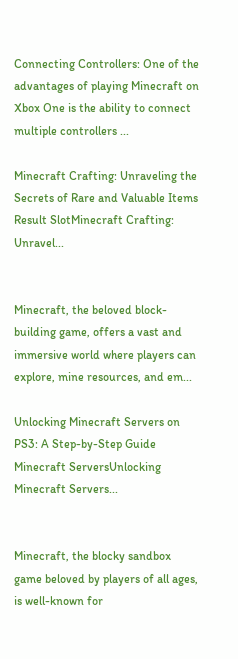Connecting Controllers: One of the advantages of playing Minecraft on Xbox One is the ability to connect multiple controllers ...

Minecraft Crafting: Unraveling the Secrets of Rare and Valuable Items
Result SlotMinecraft Crafting: Unravel...


Minecraft, the beloved block-building game, offers a vast and immersive world where players can explore, mine resources, and em...

Unlocking Minecraft Servers on PS3: A Step-by-Step Guide
Minecraft ServersUnlocking Minecraft Servers...


Minecraft, the blocky sandbox game beloved by players of all ages, is well-known for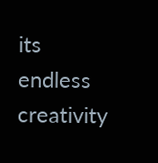its endless creativity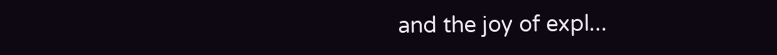and the joy of expl...